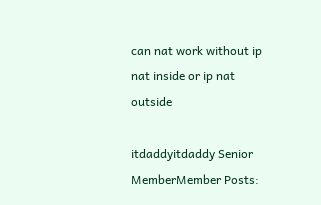can nat work without ip nat inside or ip nat outside

itdaddyitdaddy Senior MemberMember Posts: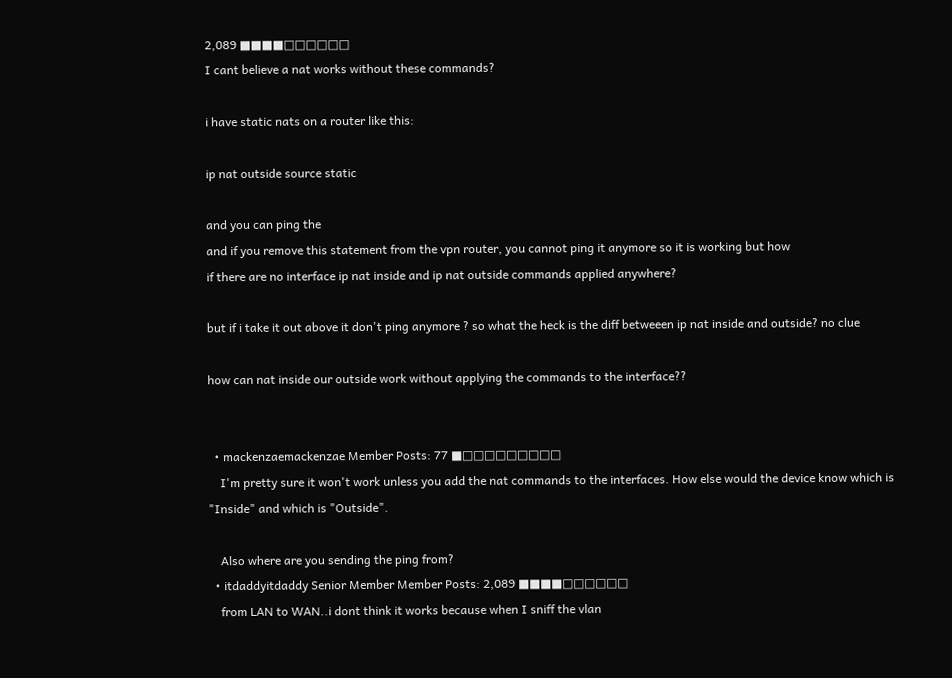2,089 ■■■■□□□□□□
I cant believe a nat works without these commands?

i have static nats on a router like this:

ip nat outside source static

and you can ping the
and if you remove this statement from the vpn router, you cannot ping it anymore so it is working but how
if there are no interface ip nat inside and ip nat outside commands applied anywhere?

but if i take it out above it don't ping anymore ? so what the heck is the diff betweeen ip nat inside and outside? no clue

how can nat inside our outside work without applying the commands to the interface??


  • mackenzaemackenzae Member Posts: 77 ■□□□□□□□□□
    I'm pretty sure it won't work unless you add the nat commands to the interfaces. How else would the device know which is "Inside" and which is "Outside".

    Also where are you sending the ping from?
  • itdaddyitdaddy Senior Member Member Posts: 2,089 ■■■■□□□□□□
    from LAN to WAN..i dont think it works because when I sniff the vlan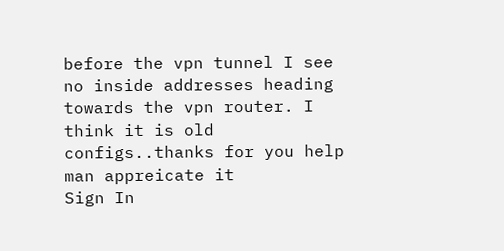before the vpn tunnel I see no inside addresses heading towards the vpn router. I think it is old configs..thanks for you help man appreicate it
Sign In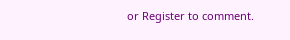or Register to comment.